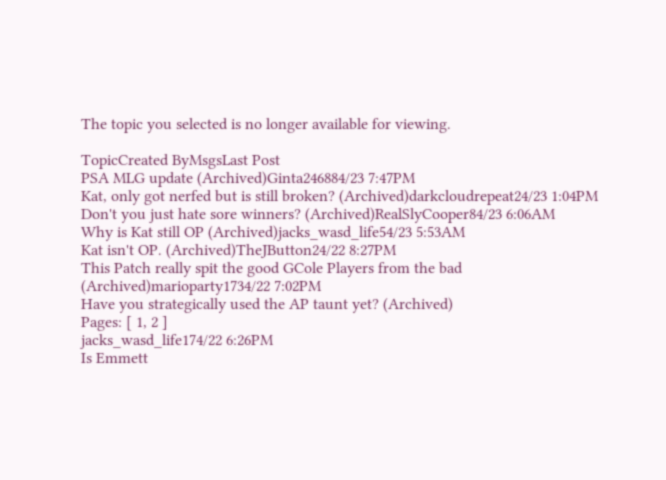The topic you selected is no longer available for viewing.

TopicCreated ByMsgsLast Post
PSA MLG update (Archived)Ginta246884/23 7:47PM
Kat, only got nerfed but is still broken? (Archived)darkcloudrepeat24/23 1:04PM
Don't you just hate sore winners? (Archived)RealSlyCooper84/23 6:06AM
Why is Kat still OP (Archived)jacks_wasd_life54/23 5:53AM
Kat isn't OP. (Archived)TheJButton24/22 8:27PM
This Patch really spit the good GCole Players from the bad (Archived)marioparty1734/22 7:02PM
Have you strategically used the AP taunt yet? (Archived)
Pages: [ 1, 2 ]
jacks_wasd_life174/22 6:26PM
Is Emmett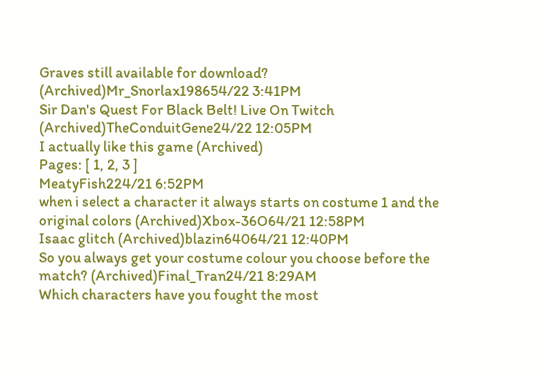Graves still available for download? (Archived)Mr_Snorlax198654/22 3:41PM
Sir Dan's Quest For Black Belt! Live On Twitch (Archived)TheConduitGene24/22 12:05PM
I actually like this game (Archived)
Pages: [ 1, 2, 3 ]
MeatyFish224/21 6:52PM
when i select a character it always starts on costume 1 and the original colors (Archived)Xbox-36O64/21 12:58PM
Isaac glitch (Archived)blazin64064/21 12:40PM
So you always get your costume colour you choose before the match? (Archived)Final_Tran24/21 8:29AM
Which characters have you fought the most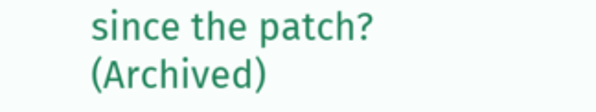since the patch? (Archived)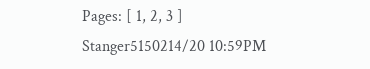Pages: [ 1, 2, 3 ]
Stanger5150214/20 10:59PM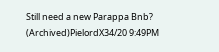Still need a new Parappa Bnb? (Archived)PielordX34/20 9:49PM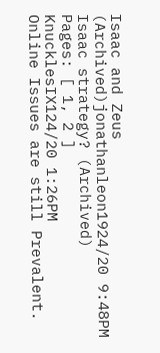Isaac and Zeus (Archived)jonathanleon1924/20 9:48PM
Isaac strategy? (Archived)
Pages: [ 1, 2 ]
KnucklesIX124/20 1:26PM
Online Issues are still Prevalent.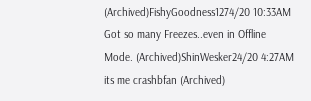(Archived)FishyGoodness1274/20 10:33AM
Got so many Freezes..even in Offline Mode. (Archived)ShinWesker24/20 4:27AM
its me crashbfan (Archived)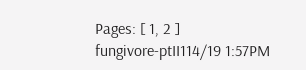Pages: [ 1, 2 ]
fungivore-ptII114/19 1:57PM